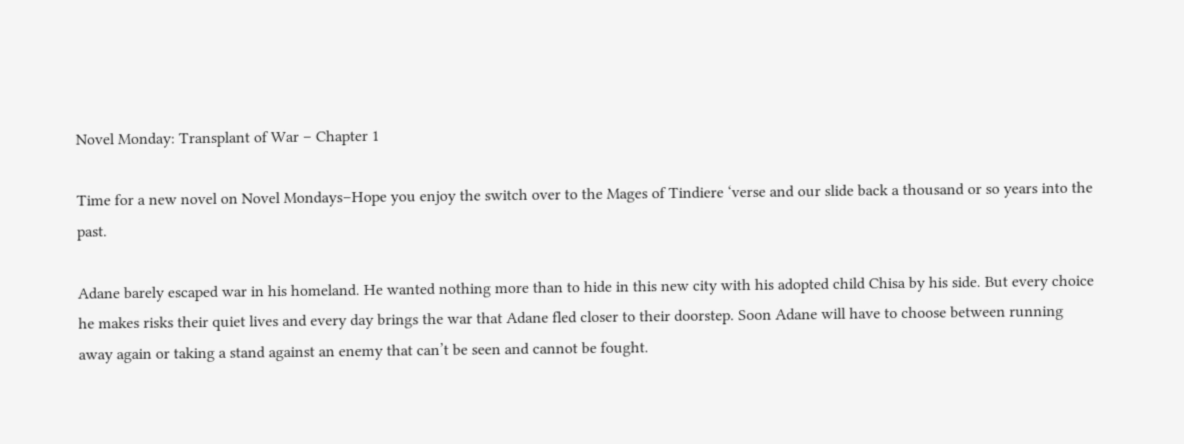Novel Monday: Transplant of War – Chapter 1

Time for a new novel on Novel Mondays–Hope you enjoy the switch over to the Mages of Tindiere ‘verse and our slide back a thousand or so years into the past.

Adane barely escaped war in his homeland. He wanted nothing more than to hide in this new city with his adopted child Chisa by his side. But every choice he makes risks their quiet lives and every day brings the war that Adane fled closer to their doorstep. Soon Adane will have to choose between running away again or taking a stand against an enemy that can’t be seen and cannot be fought.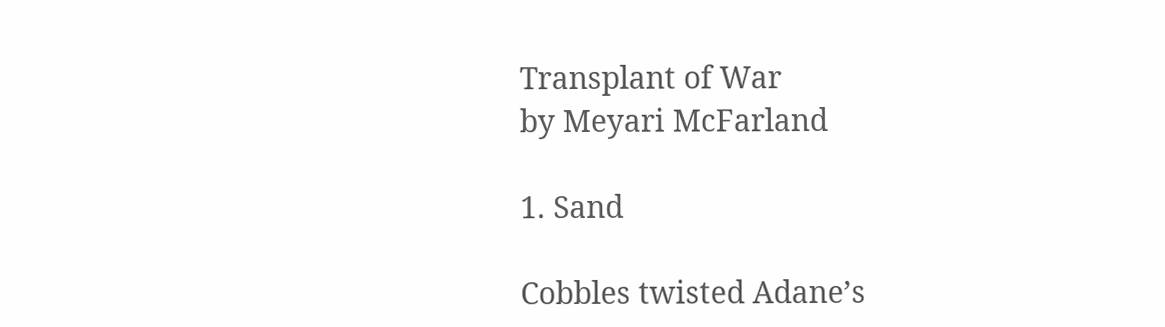Transplant of War
by Meyari McFarland

1. Sand

Cobbles twisted Adane’s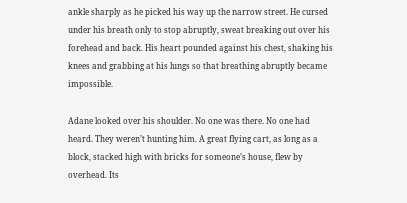ankle sharply as he picked his way up the narrow street. He cursed under his breath only to stop abruptly, sweat breaking out over his forehead and back. His heart pounded against his chest, shaking his knees and grabbing at his lungs so that breathing abruptly became impossible.

Adane looked over his shoulder. No one was there. No one had heard. They weren’t hunting him. A great flying cart, as long as a block, stacked high with bricks for someone’s house, flew by overhead. Its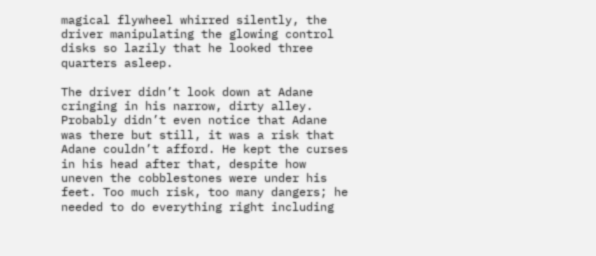magical flywheel whirred silently, the driver manipulating the glowing control disks so lazily that he looked three quarters asleep.

The driver didn’t look down at Adane cringing in his narrow, dirty alley. Probably didn’t even notice that Adane was there but still, it was a risk that Adane couldn’t afford. He kept the curses in his head after that, despite how uneven the cobblestones were under his feet. Too much risk, too many dangers; he needed to do everything right including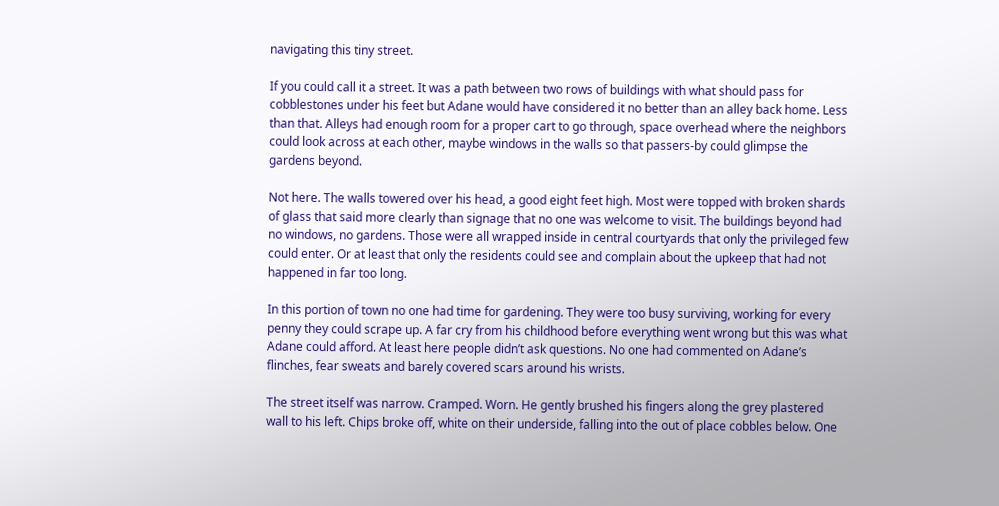navigating this tiny street.

If you could call it a street. It was a path between two rows of buildings with what should pass for cobblestones under his feet but Adane would have considered it no better than an alley back home. Less than that. Alleys had enough room for a proper cart to go through, space overhead where the neighbors could look across at each other, maybe windows in the walls so that passers-by could glimpse the gardens beyond.

Not here. The walls towered over his head, a good eight feet high. Most were topped with broken shards of glass that said more clearly than signage that no one was welcome to visit. The buildings beyond had no windows, no gardens. Those were all wrapped inside in central courtyards that only the privileged few could enter. Or at least that only the residents could see and complain about the upkeep that had not happened in far too long.

In this portion of town no one had time for gardening. They were too busy surviving, working for every penny they could scrape up. A far cry from his childhood before everything went wrong but this was what Adane could afford. At least here people didn’t ask questions. No one had commented on Adane’s flinches, fear sweats and barely covered scars around his wrists.

The street itself was narrow. Cramped. Worn. He gently brushed his fingers along the grey plastered wall to his left. Chips broke off, white on their underside, falling into the out of place cobbles below. One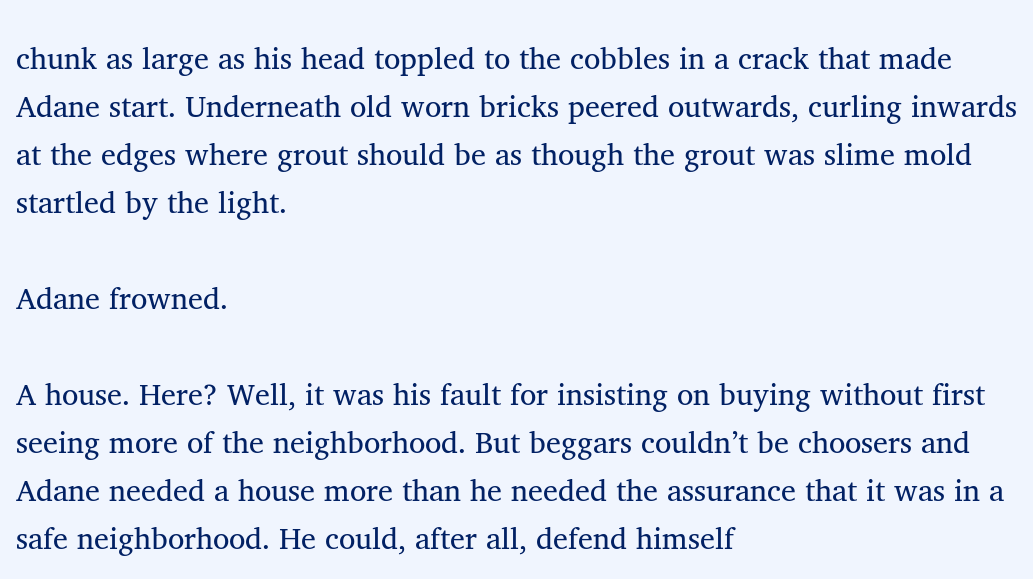chunk as large as his head toppled to the cobbles in a crack that made Adane start. Underneath old worn bricks peered outwards, curling inwards at the edges where grout should be as though the grout was slime mold startled by the light.

Adane frowned.

A house. Here? Well, it was his fault for insisting on buying without first seeing more of the neighborhood. But beggars couldn’t be choosers and Adane needed a house more than he needed the assurance that it was in a safe neighborhood. He could, after all, defend himself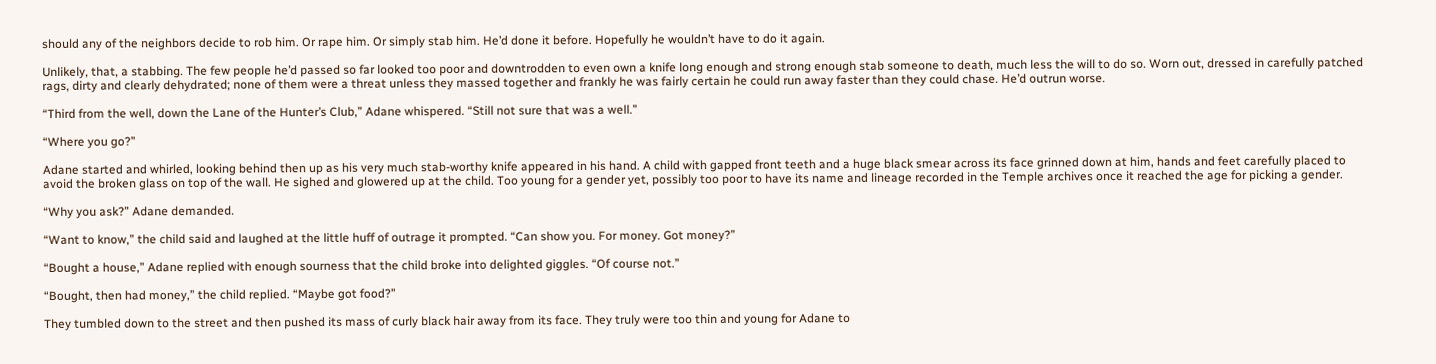should any of the neighbors decide to rob him. Or rape him. Or simply stab him. He’d done it before. Hopefully he wouldn’t have to do it again.

Unlikely, that, a stabbing. The few people he’d passed so far looked too poor and downtrodden to even own a knife long enough and strong enough stab someone to death, much less the will to do so. Worn out, dressed in carefully patched rags, dirty and clearly dehydrated; none of them were a threat unless they massed together and frankly he was fairly certain he could run away faster than they could chase. He’d outrun worse.

“Third from the well, down the Lane of the Hunter’s Club,” Adane whispered. “Still not sure that was a well.”

“Where you go?”

Adane started and whirled, looking behind then up as his very much stab-worthy knife appeared in his hand. A child with gapped front teeth and a huge black smear across its face grinned down at him, hands and feet carefully placed to avoid the broken glass on top of the wall. He sighed and glowered up at the child. Too young for a gender yet, possibly too poor to have its name and lineage recorded in the Temple archives once it reached the age for picking a gender.

“Why you ask?” Adane demanded.

“Want to know,” the child said and laughed at the little huff of outrage it prompted. “Can show you. For money. Got money?”

“Bought a house,” Adane replied with enough sourness that the child broke into delighted giggles. “Of course not.”

“Bought, then had money,” the child replied. “Maybe got food?”

They tumbled down to the street and then pushed its mass of curly black hair away from its face. They truly were too thin and young for Adane to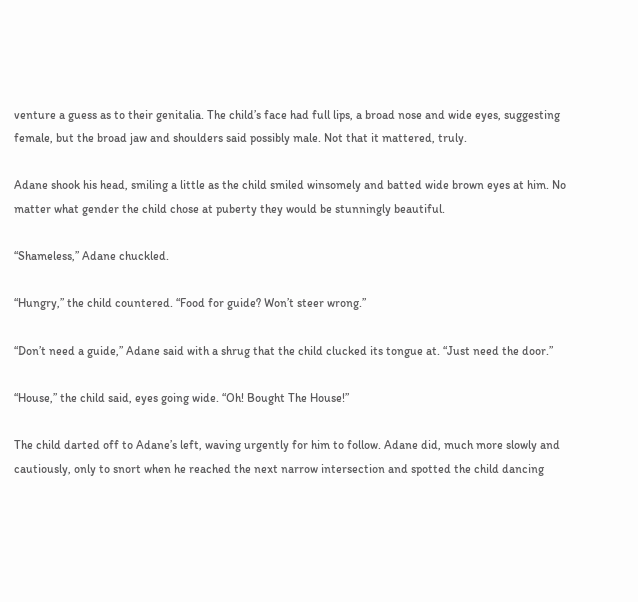venture a guess as to their genitalia. The child’s face had full lips, a broad nose and wide eyes, suggesting female, but the broad jaw and shoulders said possibly male. Not that it mattered, truly.

Adane shook his head, smiling a little as the child smiled winsomely and batted wide brown eyes at him. No matter what gender the child chose at puberty they would be stunningly beautiful.

“Shameless,” Adane chuckled.

“Hungry,” the child countered. “Food for guide? Won’t steer wrong.”

“Don’t need a guide,” Adane said with a shrug that the child clucked its tongue at. “Just need the door.”

“House,” the child said, eyes going wide. “Oh! Bought The House!”

The child darted off to Adane’s left, waving urgently for him to follow. Adane did, much more slowly and cautiously, only to snort when he reached the next narrow intersection and spotted the child dancing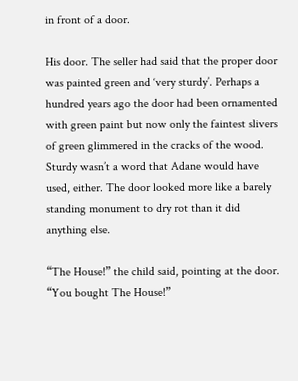in front of a door.

His door. The seller had said that the proper door was painted green and ‘very sturdy’. Perhaps a hundred years ago the door had been ornamented with green paint but now only the faintest slivers of green glimmered in the cracks of the wood. Sturdy wasn’t a word that Adane would have used, either. The door looked more like a barely standing monument to dry rot than it did anything else.

“The House!” the child said, pointing at the door. “You bought The House!”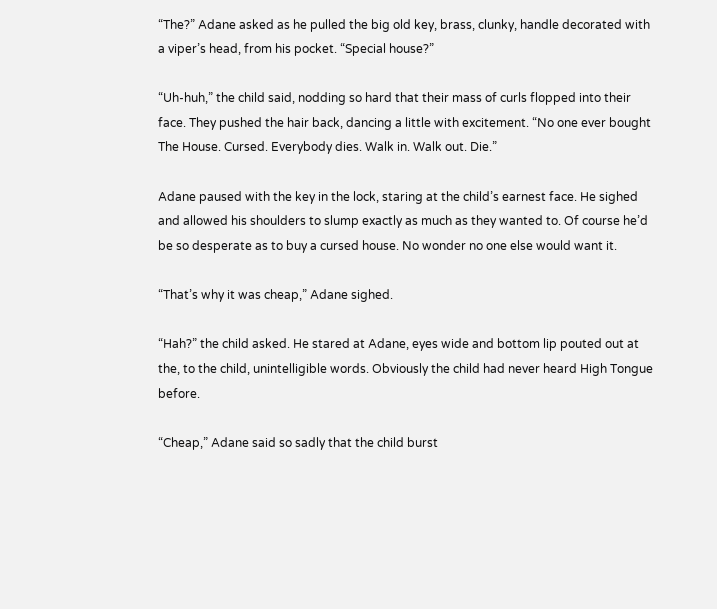“The?” Adane asked as he pulled the big old key, brass, clunky, handle decorated with a viper’s head, from his pocket. “Special house?”

“Uh-huh,” the child said, nodding so hard that their mass of curls flopped into their face. They pushed the hair back, dancing a little with excitement. “No one ever bought The House. Cursed. Everybody dies. Walk in. Walk out. Die.”

Adane paused with the key in the lock, staring at the child’s earnest face. He sighed and allowed his shoulders to slump exactly as much as they wanted to. Of course he’d be so desperate as to buy a cursed house. No wonder no one else would want it.

“That’s why it was cheap,” Adane sighed.

“Hah?” the child asked. He stared at Adane, eyes wide and bottom lip pouted out at the, to the child, unintelligible words. Obviously the child had never heard High Tongue before.

“Cheap,” Adane said so sadly that the child burst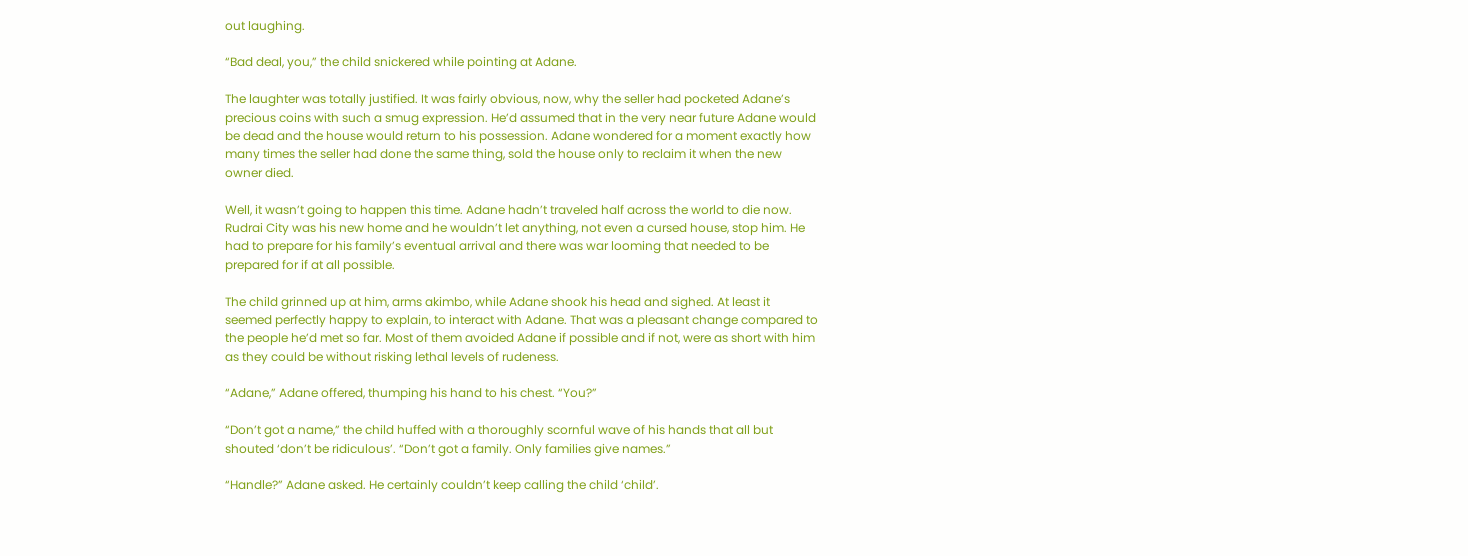out laughing.

“Bad deal, you,” the child snickered while pointing at Adane.

The laughter was totally justified. It was fairly obvious, now, why the seller had pocketed Adane’s precious coins with such a smug expression. He’d assumed that in the very near future Adane would be dead and the house would return to his possession. Adane wondered for a moment exactly how many times the seller had done the same thing, sold the house only to reclaim it when the new owner died.

Well, it wasn’t going to happen this time. Adane hadn’t traveled half across the world to die now. Rudrai City was his new home and he wouldn’t let anything, not even a cursed house, stop him. He had to prepare for his family’s eventual arrival and there was war looming that needed to be prepared for if at all possible.

The child grinned up at him, arms akimbo, while Adane shook his head and sighed. At least it seemed perfectly happy to explain, to interact with Adane. That was a pleasant change compared to the people he’d met so far. Most of them avoided Adane if possible and if not, were as short with him as they could be without risking lethal levels of rudeness.

“Adane,” Adane offered, thumping his hand to his chest. “You?”

“Don’t got a name,” the child huffed with a thoroughly scornful wave of his hands that all but shouted ‘don’t be ridiculous’. “Don’t got a family. Only families give names.”

“Handle?” Adane asked. He certainly couldn’t keep calling the child ‘child’.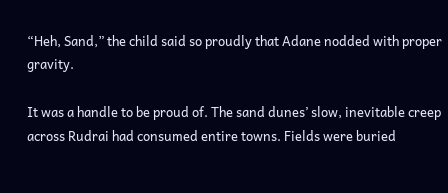“Heh, Sand,” the child said so proudly that Adane nodded with proper gravity.

It was a handle to be proud of. The sand dunes’ slow, inevitable creep across Rudrai had consumed entire towns. Fields were buried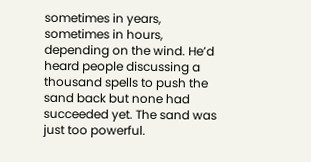sometimes in years, sometimes in hours, depending on the wind. He’d heard people discussing a thousand spells to push the sand back but none had succeeded yet. The sand was just too powerful.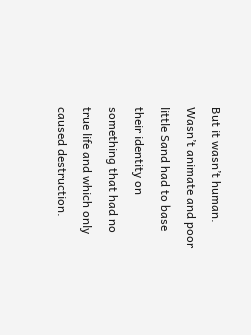But it wasn’t human. Wasn’t animate and poor little Sand had to base their identity on something that had no true life and which only caused destruction.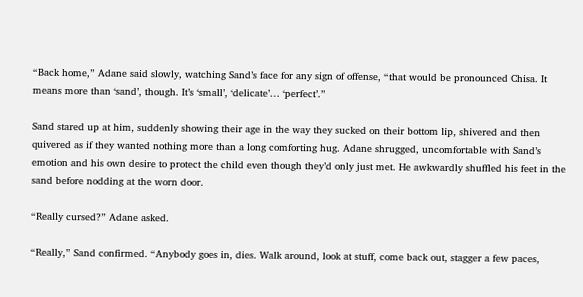“Back home,” Adane said slowly, watching Sand’s face for any sign of offense, “that would be pronounced Chisa. It means more than ‘sand’, though. It’s ‘small’, ‘delicate’… ‘perfect’.”

Sand stared up at him, suddenly showing their age in the way they sucked on their bottom lip, shivered and then quivered as if they wanted nothing more than a long comforting hug. Adane shrugged, uncomfortable with Sand’s emotion and his own desire to protect the child even though they’d only just met. He awkwardly shuffled his feet in the sand before nodding at the worn door.

“Really cursed?” Adane asked.

“Really,” Sand confirmed. “Anybody goes in, dies. Walk around, look at stuff, come back out, stagger a few paces,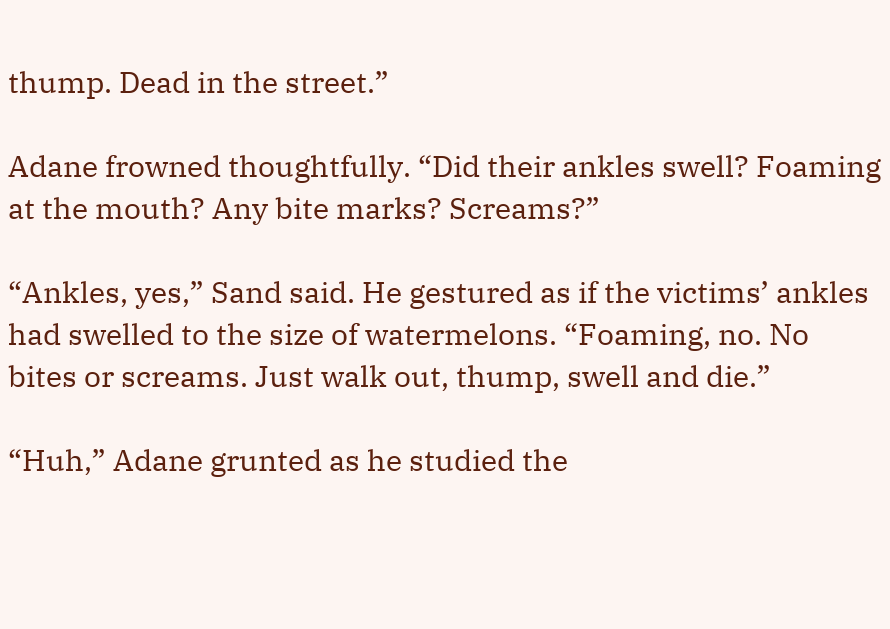thump. Dead in the street.”

Adane frowned thoughtfully. “Did their ankles swell? Foaming at the mouth? Any bite marks? Screams?”

“Ankles, yes,” Sand said. He gestured as if the victims’ ankles had swelled to the size of watermelons. “Foaming, no. No bites or screams. Just walk out, thump, swell and die.”

“Huh,” Adane grunted as he studied the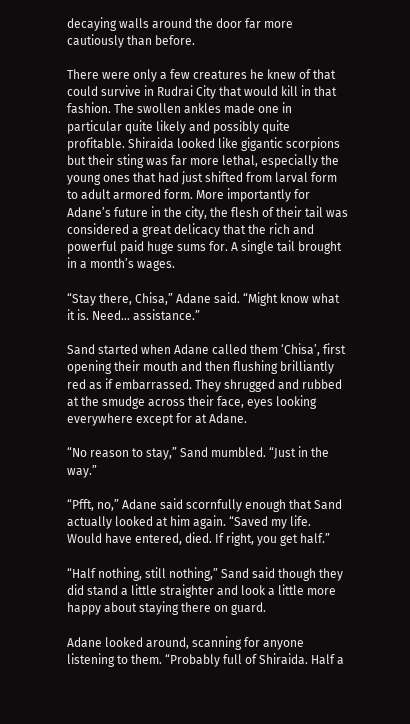decaying walls around the door far more cautiously than before.

There were only a few creatures he knew of that could survive in Rudrai City that would kill in that fashion. The swollen ankles made one in particular quite likely and possibly quite profitable. Shiraida looked like gigantic scorpions but their sting was far more lethal, especially the young ones that had just shifted from larval form to adult armored form. More importantly for Adane’s future in the city, the flesh of their tail was considered a great delicacy that the rich and powerful paid huge sums for. A single tail brought in a month’s wages.

“Stay there, Chisa,” Adane said. “Might know what it is. Need… assistance.”

Sand started when Adane called them ‘Chisa’, first opening their mouth and then flushing brilliantly red as if embarrassed. They shrugged and rubbed at the smudge across their face, eyes looking everywhere except for at Adane.

“No reason to stay,” Sand mumbled. “Just in the way.”

“Pfft, no,” Adane said scornfully enough that Sand actually looked at him again. “Saved my life. Would have entered, died. If right, you get half.”

“Half nothing, still nothing,” Sand said though they did stand a little straighter and look a little more happy about staying there on guard.

Adane looked around, scanning for anyone listening to them. “Probably full of Shiraida. Half a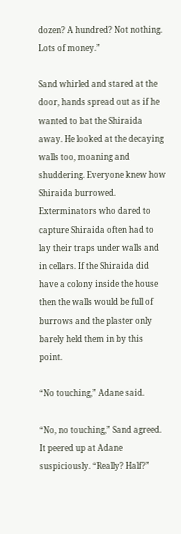dozen? A hundred? Not nothing. Lots of money.”

Sand whirled and stared at the door, hands spread out as if he wanted to bat the Shiraida away. He looked at the decaying walls too, moaning and shuddering. Everyone knew how Shiraida burrowed. Exterminators who dared to capture Shiraida often had to lay their traps under walls and in cellars. If the Shiraida did have a colony inside the house then the walls would be full of burrows and the plaster only barely held them in by this point.

“No touching,” Adane said.

“No, no touching,” Sand agreed. It peered up at Adane suspiciously. “Really? Half?”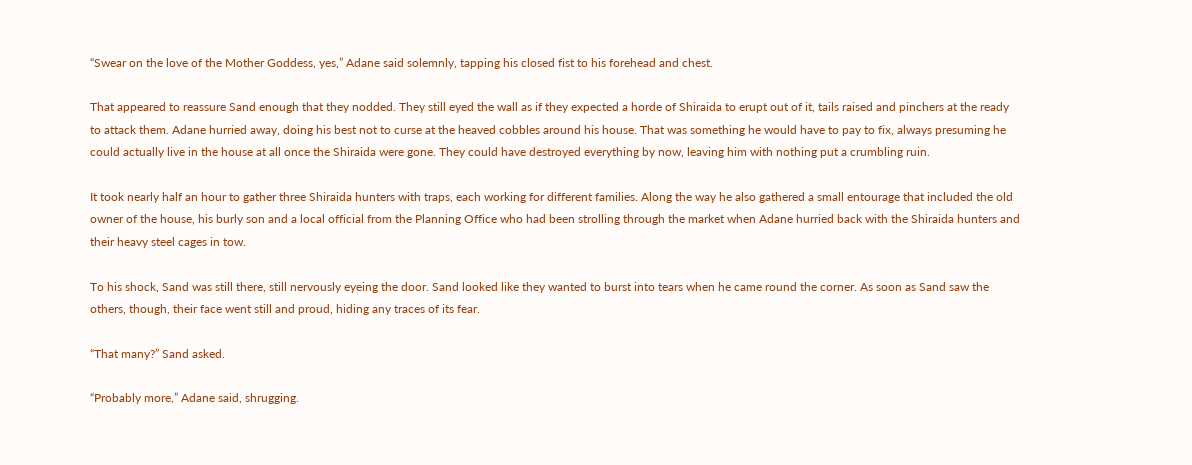“Swear on the love of the Mother Goddess, yes,” Adane said solemnly, tapping his closed fist to his forehead and chest.

That appeared to reassure Sand enough that they nodded. They still eyed the wall as if they expected a horde of Shiraida to erupt out of it, tails raised and pinchers at the ready to attack them. Adane hurried away, doing his best not to curse at the heaved cobbles around his house. That was something he would have to pay to fix, always presuming he could actually live in the house at all once the Shiraida were gone. They could have destroyed everything by now, leaving him with nothing put a crumbling ruin.

It took nearly half an hour to gather three Shiraida hunters with traps, each working for different families. Along the way he also gathered a small entourage that included the old owner of the house, his burly son and a local official from the Planning Office who had been strolling through the market when Adane hurried back with the Shiraida hunters and their heavy steel cages in tow.

To his shock, Sand was still there, still nervously eyeing the door. Sand looked like they wanted to burst into tears when he came round the corner. As soon as Sand saw the others, though, their face went still and proud, hiding any traces of its fear.

“That many?” Sand asked.

“Probably more,” Adane said, shrugging.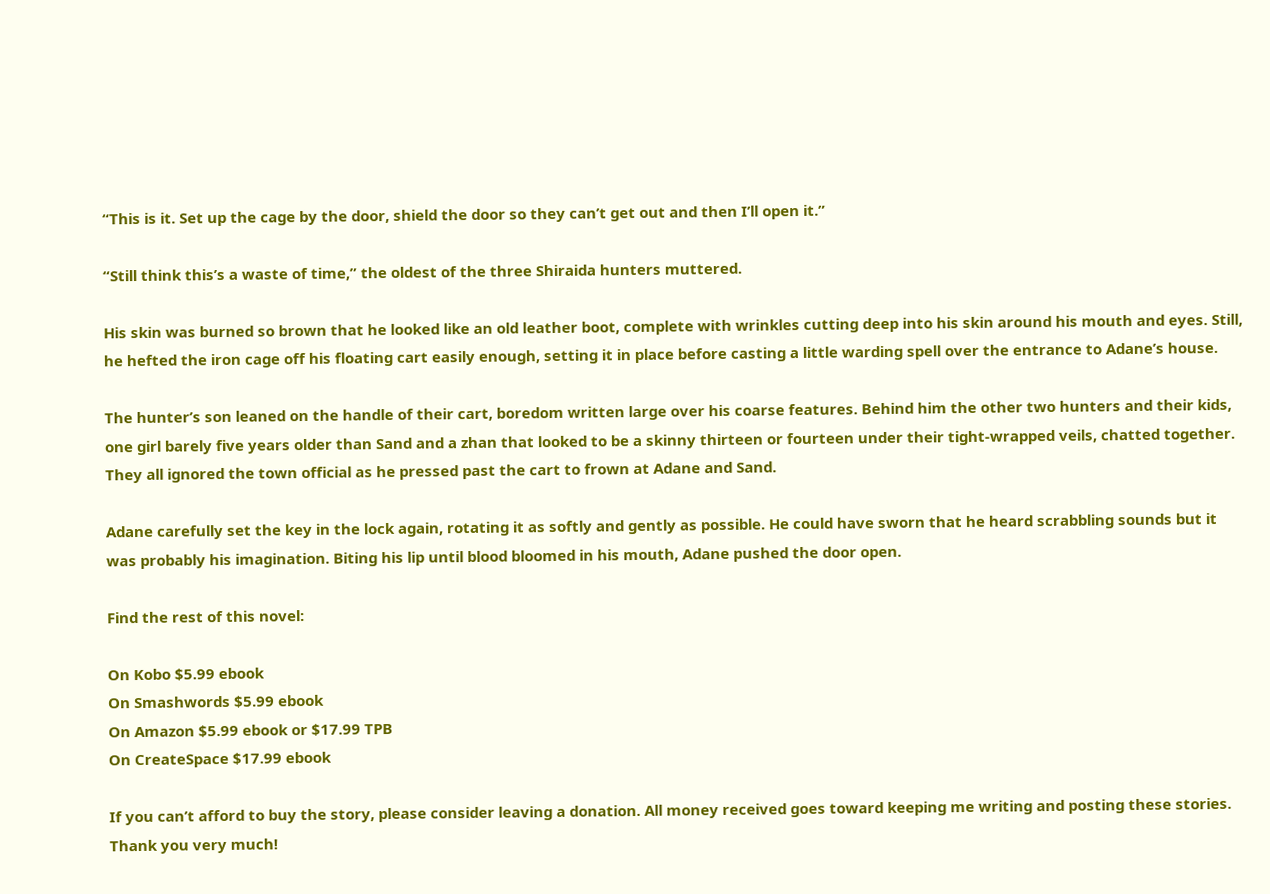“This is it. Set up the cage by the door, shield the door so they can’t get out and then I’ll open it.”

“Still think this’s a waste of time,” the oldest of the three Shiraida hunters muttered.

His skin was burned so brown that he looked like an old leather boot, complete with wrinkles cutting deep into his skin around his mouth and eyes. Still, he hefted the iron cage off his floating cart easily enough, setting it in place before casting a little warding spell over the entrance to Adane’s house.

The hunter’s son leaned on the handle of their cart, boredom written large over his coarse features. Behind him the other two hunters and their kids, one girl barely five years older than Sand and a zhan that looked to be a skinny thirteen or fourteen under their tight-wrapped veils, chatted together. They all ignored the town official as he pressed past the cart to frown at Adane and Sand.

Adane carefully set the key in the lock again, rotating it as softly and gently as possible. He could have sworn that he heard scrabbling sounds but it was probably his imagination. Biting his lip until blood bloomed in his mouth, Adane pushed the door open.

Find the rest of this novel:

On Kobo $5.99 ebook
On Smashwords $5.99 ebook
On Amazon $5.99 ebook or $17.99 TPB
On CreateSpace $17.99 ebook

If you can’t afford to buy the story, please consider leaving a donation. All money received goes toward keeping me writing and posting these stories. Thank you very much!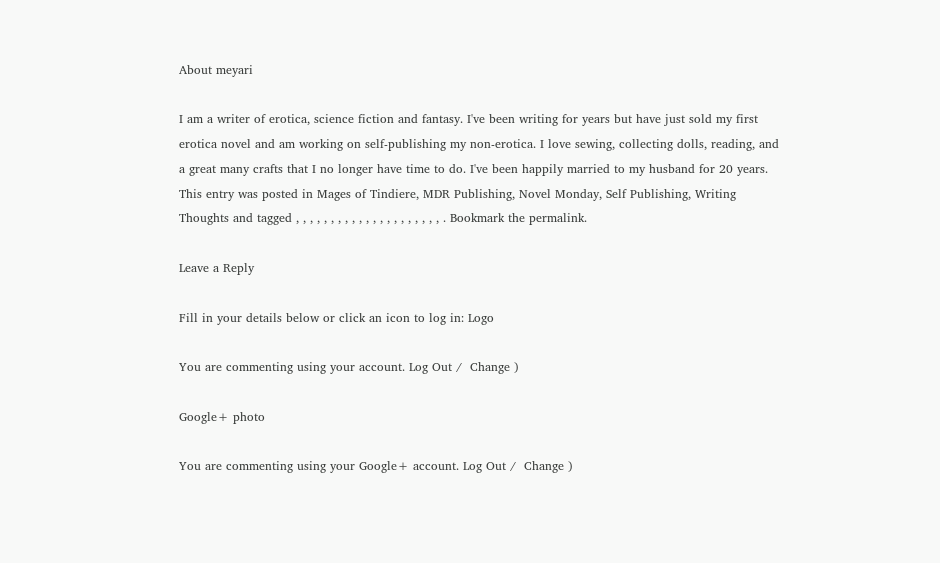About meyari

I am a writer of erotica, science fiction and fantasy. I've been writing for years but have just sold my first erotica novel and am working on self-publishing my non-erotica. I love sewing, collecting dolls, reading, and a great many crafts that I no longer have time to do. I've been happily married to my husband for 20 years.
This entry was posted in Mages of Tindiere, MDR Publishing, Novel Monday, Self Publishing, Writing Thoughts and tagged , , , , , , , , , , , , , , , , , , , , , . Bookmark the permalink.

Leave a Reply

Fill in your details below or click an icon to log in: Logo

You are commenting using your account. Log Out /  Change )

Google+ photo

You are commenting using your Google+ account. Log Out /  Change )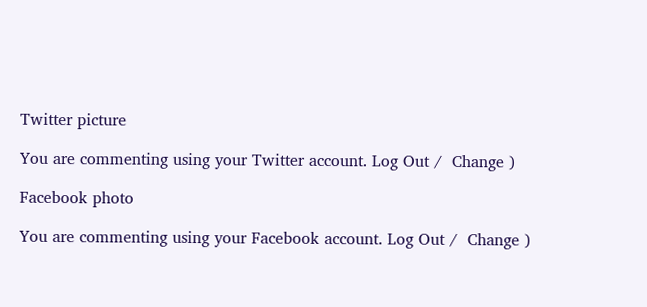Twitter picture

You are commenting using your Twitter account. Log Out /  Change )

Facebook photo

You are commenting using your Facebook account. Log Out /  Change )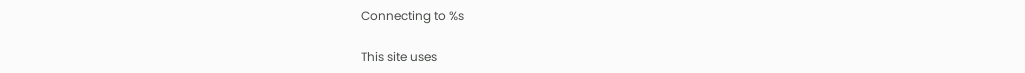Connecting to %s

This site uses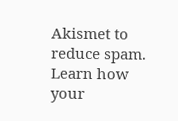Akismet to reduce spam. Learn how your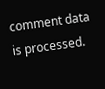comment data is processed.